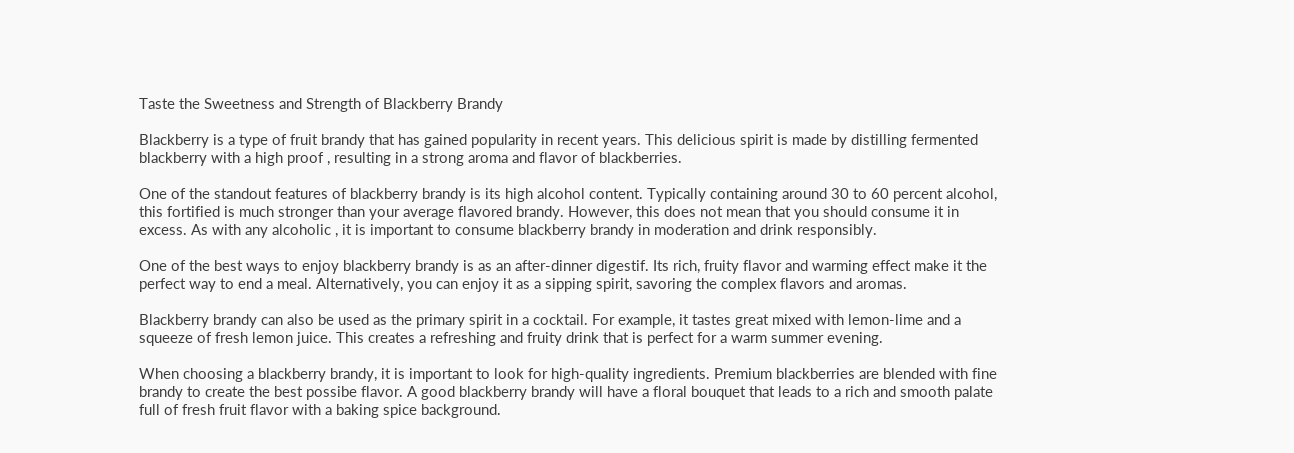Taste the Sweetness and Strength of Blackberry Brandy

Blackberry is a type of fruit brandy that has gained popularity in recent years. This delicious spirit is made by distilling fermented blackberry with a high proof , resulting in a strong aroma and flavor of blackberries.

One of the standout features of blackberry brandy is its high alcohol content. Typically containing around 30 to 60 percent alcohol, this fortified is much stronger than your average flavored brandy. However, this does not mean that you should consume it in excess. As with any alcoholic , it is important to consume blackberry brandy in moderation and drink responsibly.

One of the best ways to enjoy blackberry brandy is as an after-dinner digestif. Its rich, fruity flavor and warming effect make it the perfect way to end a meal. Alternatively, you can enjoy it as a sipping spirit, savoring the complex flavors and aromas.

Blackberry brandy can also be used as the primary spirit in a cocktail. For example, it tastes great mixed with lemon-lime and a squeeze of fresh lemon juice. This creates a refreshing and fruity drink that is perfect for a warm summer evening.

When choosing a blackberry brandy, it is important to look for high-quality ingredients. Premium blackberries are blended with fine brandy to create the best possibe flavor. A good blackberry brandy will have a floral bouquet that leads to a rich and smooth palate full of fresh fruit flavor with a baking spice background.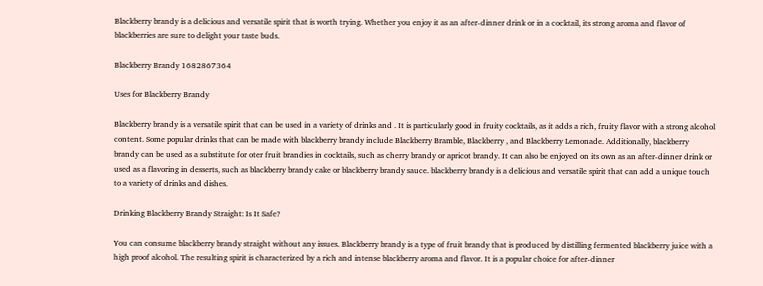Blackberry brandy is a delicious and versatile spirit that is worth trying. Whether you enjoy it as an after-dinner drink or in a cocktail, its strong aroma and flavor of blackberries are sure to delight your taste buds.

Blackberry Brandy 1682867364

Uses for Blackberry Brandy

Blackberry brandy is a versatile spirit that can be used in a variety of drinks and . It is particularly good in fruity cocktails, as it adds a rich, fruity flavor with a strong alcohol content. Some popular drinks that can be made with blackberry brandy include Blackberry Bramble, Blackberry , and Blackberry Lemonade. Additionally, blackberry brandy can be used as a substitute for oter fruit brandies in cocktails, such as cherry brandy or apricot brandy. It can also be enjoyed on its own as an after-dinner drink or used as a flavoring in desserts, such as blackberry brandy cake or blackberry brandy sauce. blackberry brandy is a delicious and versatile spirit that can add a unique touch to a variety of drinks and dishes.

Drinking Blackberry Brandy Straight: Is It Safe?

You can consume blackberry brandy straight without any issues. Blackberry brandy is a type of fruit brandy that is produced by distilling fermented blackberry juice with a high proof alcohol. The resulting spirit is characterized by a rich and intense blackberry aroma and flavor. It is a popular choice for after-dinner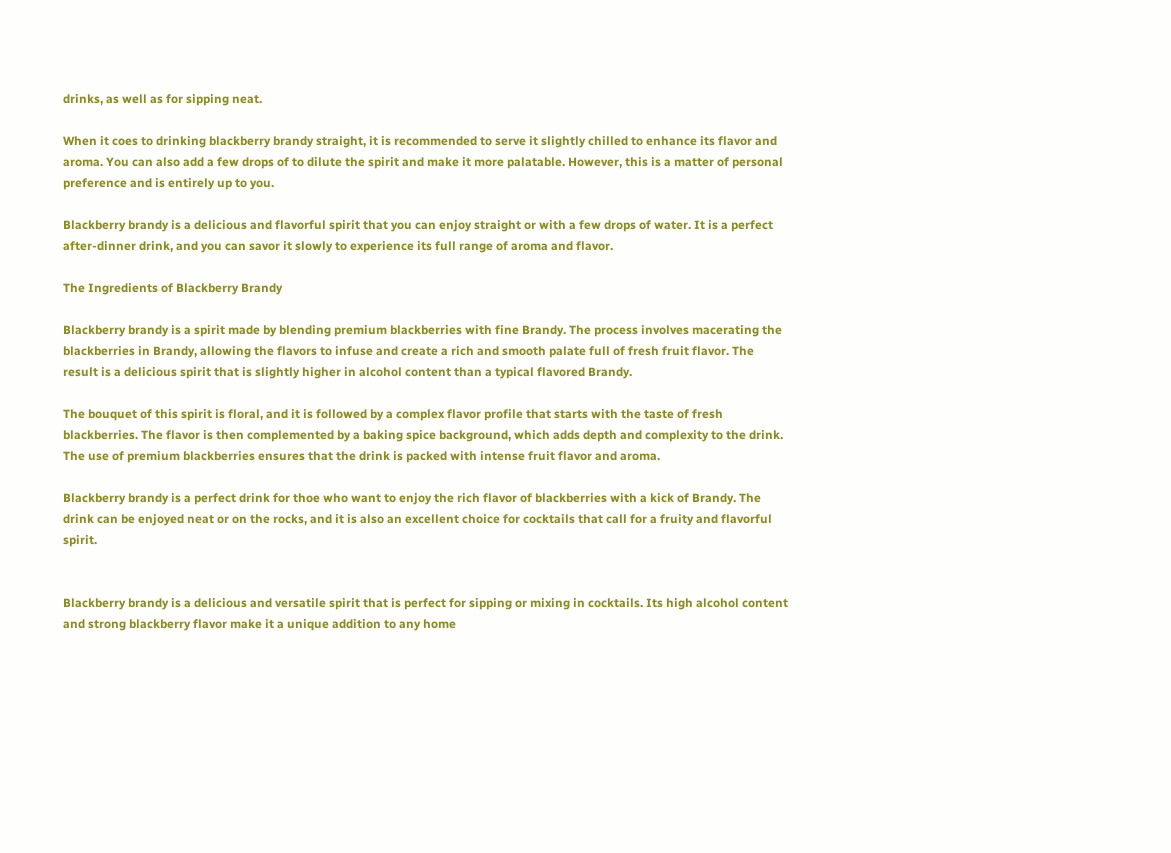drinks, as well as for sipping neat.

When it coes to drinking blackberry brandy straight, it is recommended to serve it slightly chilled to enhance its flavor and aroma. You can also add a few drops of to dilute the spirit and make it more palatable. However, this is a matter of personal preference and is entirely up to you.

Blackberry brandy is a delicious and flavorful spirit that you can enjoy straight or with a few drops of water. It is a perfect after-dinner drink, and you can savor it slowly to experience its full range of aroma and flavor.

The Ingredients of Blackberry Brandy

Blackberry brandy is a spirit made by blending premium blackberries with fine Brandy. The process involves macerating the blackberries in Brandy, allowing the flavors to infuse and create a rich and smooth palate full of fresh fruit flavor. The result is a delicious spirit that is slightly higher in alcohol content than a typical flavored Brandy.

The bouquet of this spirit is floral, and it is followed by a complex flavor profile that starts with the taste of fresh blackberries. The flavor is then complemented by a baking spice background, which adds depth and complexity to the drink. The use of premium blackberries ensures that the drink is packed with intense fruit flavor and aroma.

Blackberry brandy is a perfect drink for thoe who want to enjoy the rich flavor of blackberries with a kick of Brandy. The drink can be enjoyed neat or on the rocks, and it is also an excellent choice for cocktails that call for a fruity and flavorful spirit.


Blackberry brandy is a delicious and versatile spirit that is perfect for sipping or mixing in cocktails. Its high alcohol content and strong blackberry flavor make it a unique addition to any home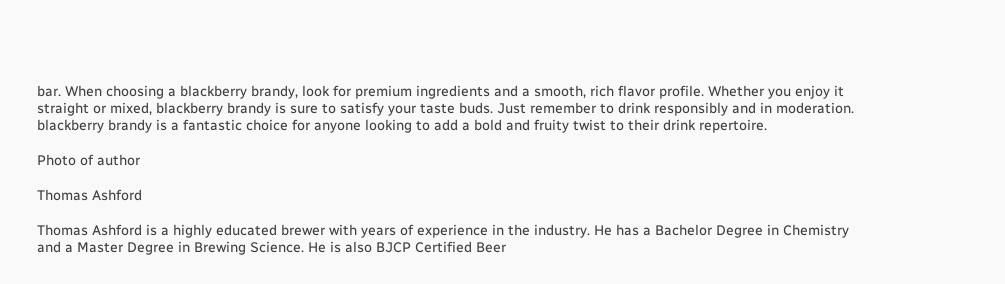bar. When choosing a blackberry brandy, look for premium ingredients and a smooth, rich flavor profile. Whether you enjoy it straight or mixed, blackberry brandy is sure to satisfy your taste buds. Just remember to drink responsibly and in moderation. blackberry brandy is a fantastic choice for anyone looking to add a bold and fruity twist to their drink repertoire.

Photo of author

Thomas Ashford

Thomas Ashford is a highly educated brewer with years of experience in the industry. He has a Bachelor Degree in Chemistry and a Master Degree in Brewing Science. He is also BJCP Certified Beer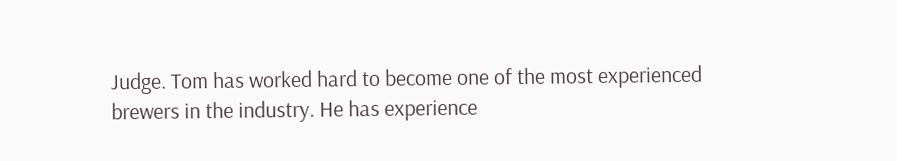Judge. Tom has worked hard to become one of the most experienced brewers in the industry. He has experience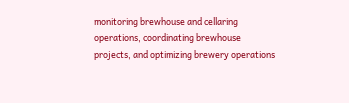monitoring brewhouse and cellaring operations, coordinating brewhouse projects, and optimizing brewery operations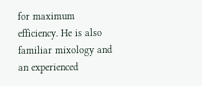for maximum efficiency. He is also familiar mixology and an experienced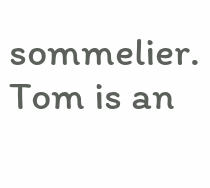sommelier. Tom is an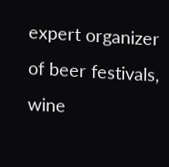expert organizer of beer festivals, wine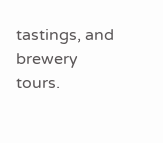tastings, and brewery tours.